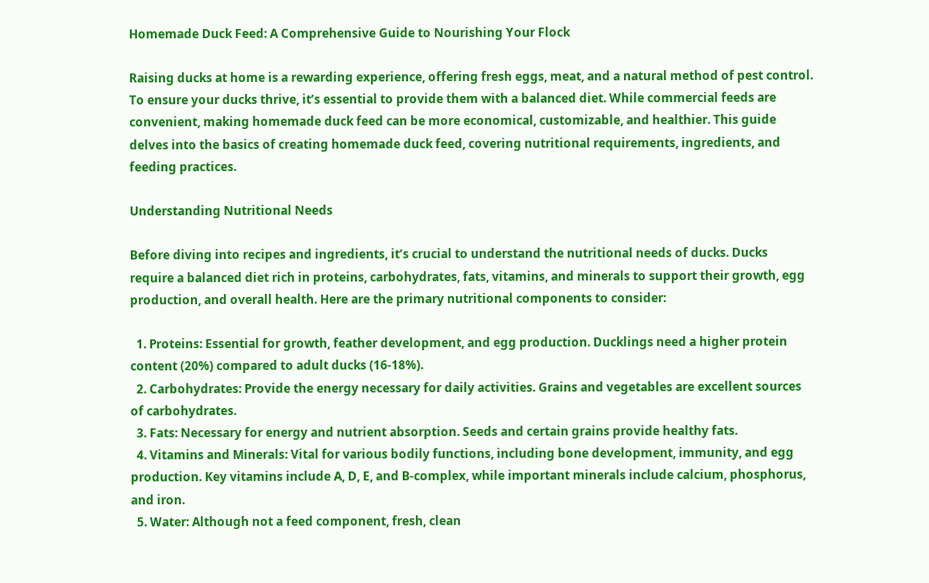Homemade Duck Feed: A Comprehensive Guide to Nourishing Your Flock

Raising ducks at home is a rewarding experience, offering fresh eggs, meat, and a natural method of pest control. To ensure your ducks thrive, it’s essential to provide them with a balanced diet. While commercial feeds are convenient, making homemade duck feed can be more economical, customizable, and healthier. This guide delves into the basics of creating homemade duck feed, covering nutritional requirements, ingredients, and feeding practices.

Understanding Nutritional Needs

Before diving into recipes and ingredients, it’s crucial to understand the nutritional needs of ducks. Ducks require a balanced diet rich in proteins, carbohydrates, fats, vitamins, and minerals to support their growth, egg production, and overall health. Here are the primary nutritional components to consider:

  1. Proteins: Essential for growth, feather development, and egg production. Ducklings need a higher protein content (20%) compared to adult ducks (16-18%).
  2. Carbohydrates: Provide the energy necessary for daily activities. Grains and vegetables are excellent sources of carbohydrates.
  3. Fats: Necessary for energy and nutrient absorption. Seeds and certain grains provide healthy fats.
  4. Vitamins and Minerals: Vital for various bodily functions, including bone development, immunity, and egg production. Key vitamins include A, D, E, and B-complex, while important minerals include calcium, phosphorus, and iron.
  5. Water: Although not a feed component, fresh, clean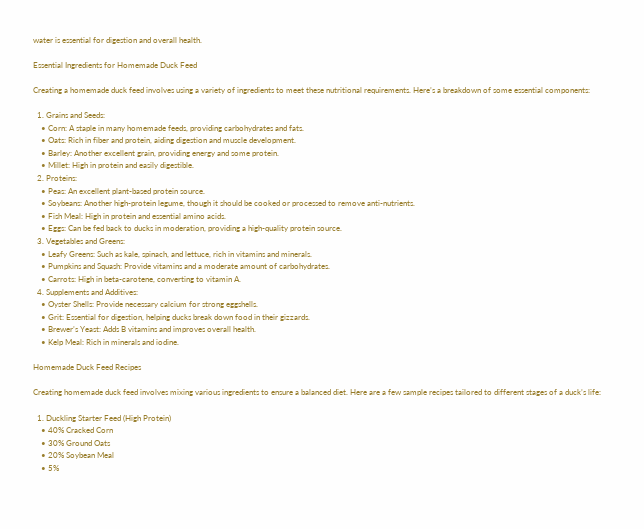water is essential for digestion and overall health.

Essential Ingredients for Homemade Duck Feed

Creating a homemade duck feed involves using a variety of ingredients to meet these nutritional requirements. Here’s a breakdown of some essential components:

  1. Grains and Seeds:
    • Corn: A staple in many homemade feeds, providing carbohydrates and fats.
    • Oats: Rich in fiber and protein, aiding digestion and muscle development.
    • Barley: Another excellent grain, providing energy and some protein.
    • Millet: High in protein and easily digestible.
  2. Proteins:
    • Peas: An excellent plant-based protein source.
    • Soybeans: Another high-protein legume, though it should be cooked or processed to remove anti-nutrients.
    • Fish Meal: High in protein and essential amino acids.
    • Eggs: Can be fed back to ducks in moderation, providing a high-quality protein source.
  3. Vegetables and Greens:
    • Leafy Greens: Such as kale, spinach, and lettuce, rich in vitamins and minerals.
    • Pumpkins and Squash: Provide vitamins and a moderate amount of carbohydrates.
    • Carrots: High in beta-carotene, converting to vitamin A.
  4. Supplements and Additives:
    • Oyster Shells: Provide necessary calcium for strong eggshells.
    • Grit: Essential for digestion, helping ducks break down food in their gizzards.
    • Brewer’s Yeast: Adds B vitamins and improves overall health.
    • Kelp Meal: Rich in minerals and iodine.

Homemade Duck Feed Recipes

Creating homemade duck feed involves mixing various ingredients to ensure a balanced diet. Here are a few sample recipes tailored to different stages of a duck’s life:

  1. Duckling Starter Feed (High Protein)
    • 40% Cracked Corn
    • 30% Ground Oats
    • 20% Soybean Meal
    • 5%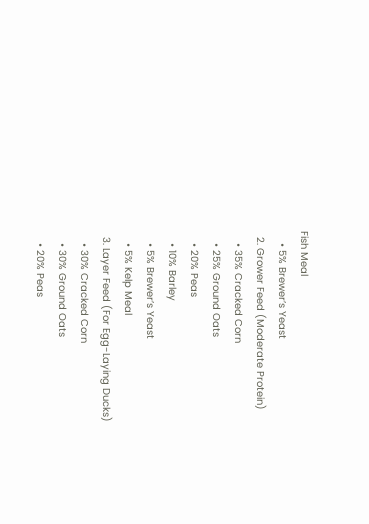Fish Meal
    • 5% Brewer’s Yeast
  2. Grower Feed (Moderate Protein)
    • 35% Cracked Corn
    • 25% Ground Oats
    • 20% Peas
    • 10% Barley
    • 5% Brewer’s Yeast
    • 5% Kelp Meal
  3. Layer Feed (For Egg-Laying Ducks)
    • 30% Cracked Corn
    • 30% Ground Oats
    • 20% Peas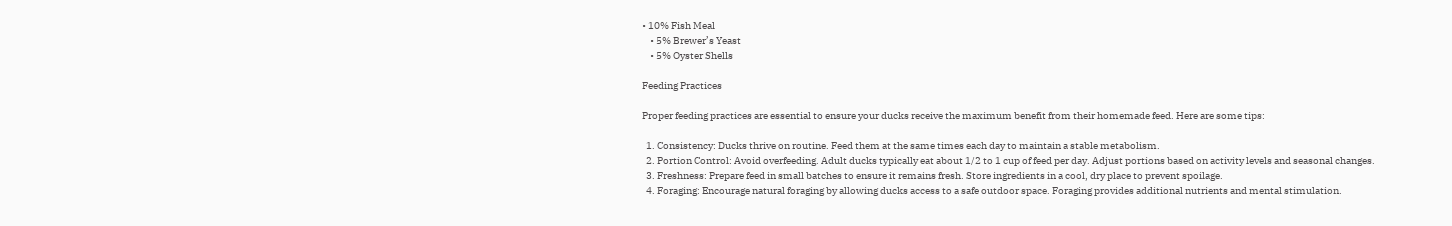• 10% Fish Meal
    • 5% Brewer’s Yeast
    • 5% Oyster Shells

Feeding Practices

Proper feeding practices are essential to ensure your ducks receive the maximum benefit from their homemade feed. Here are some tips:

  1. Consistency: Ducks thrive on routine. Feed them at the same times each day to maintain a stable metabolism.
  2. Portion Control: Avoid overfeeding. Adult ducks typically eat about 1/2 to 1 cup of feed per day. Adjust portions based on activity levels and seasonal changes.
  3. Freshness: Prepare feed in small batches to ensure it remains fresh. Store ingredients in a cool, dry place to prevent spoilage.
  4. Foraging: Encourage natural foraging by allowing ducks access to a safe outdoor space. Foraging provides additional nutrients and mental stimulation.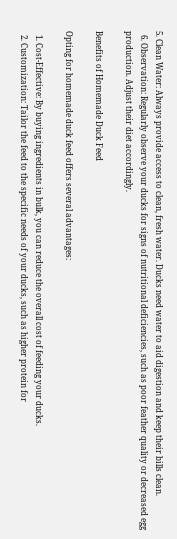5. Clean Water: Always provide access to clean, fresh water. Ducks need water to aid digestion and keep their bills clean.
  6. Observation: Regularly observe your ducks for signs of nutritional deficiencies, such as poor feather quality or decreased egg production. Adjust their diet accordingly.

Benefits of Homemade Duck Feed

Opting for homemade duck feed offers several advantages:

  1. Cost-Effective: By buying ingredients in bulk, you can reduce the overall cost of feeding your ducks.
  2. Customization: Tailor the feed to the specific needs of your ducks, such as higher protein for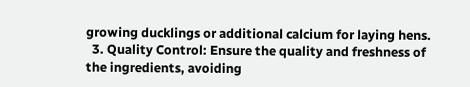growing ducklings or additional calcium for laying hens.
  3. Quality Control: Ensure the quality and freshness of the ingredients, avoiding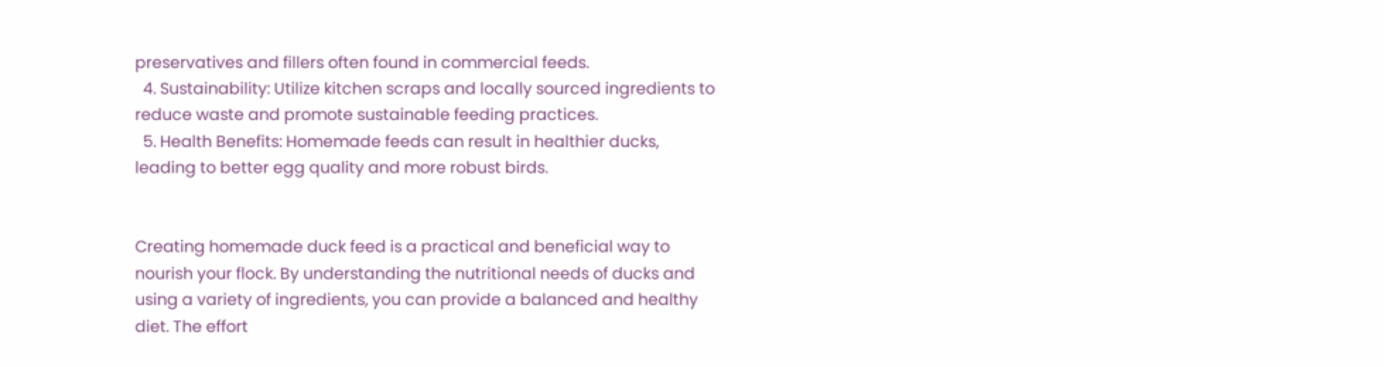preservatives and fillers often found in commercial feeds.
  4. Sustainability: Utilize kitchen scraps and locally sourced ingredients to reduce waste and promote sustainable feeding practices.
  5. Health Benefits: Homemade feeds can result in healthier ducks, leading to better egg quality and more robust birds.


Creating homemade duck feed is a practical and beneficial way to nourish your flock. By understanding the nutritional needs of ducks and using a variety of ingredients, you can provide a balanced and healthy diet. The effort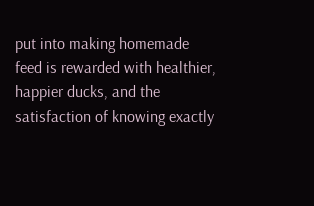put into making homemade feed is rewarded with healthier, happier ducks, and the satisfaction of knowing exactly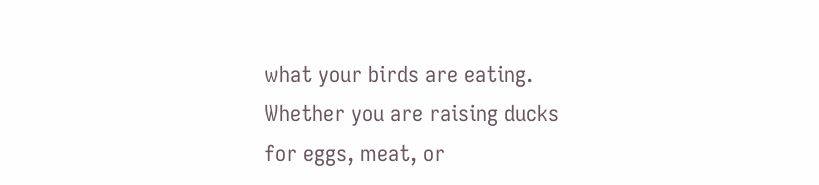what your birds are eating. Whether you are raising ducks for eggs, meat, or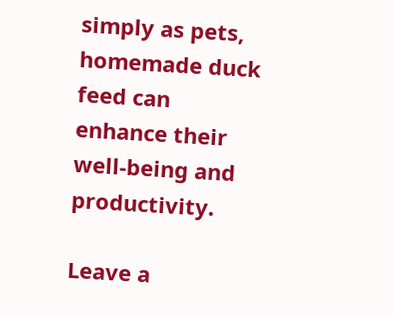simply as pets, homemade duck feed can enhance their well-being and productivity.

Leave a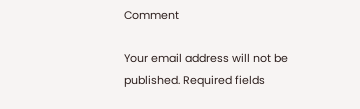Comment

Your email address will not be published. Required fields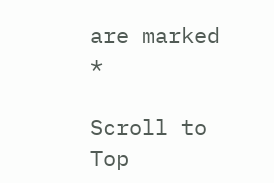are marked *

Scroll to Top